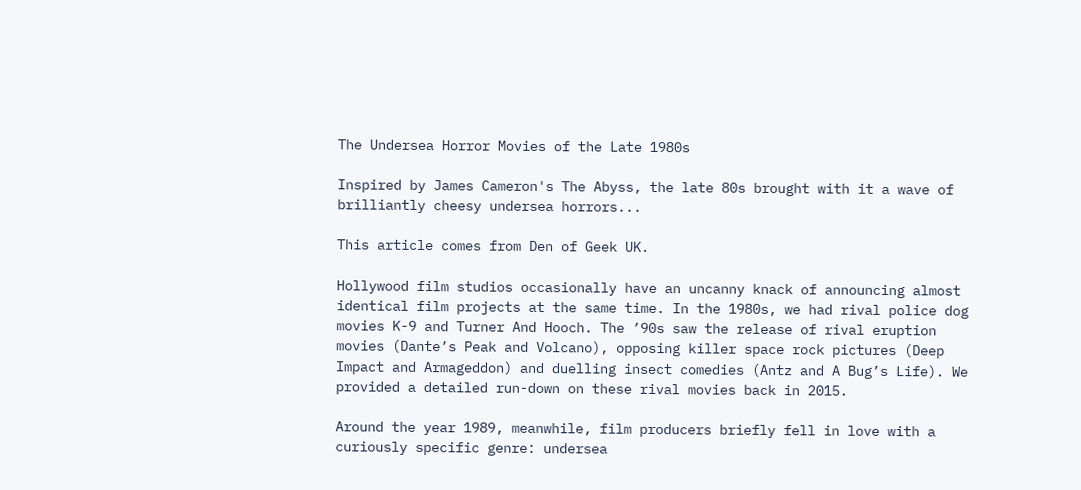The Undersea Horror Movies of the Late 1980s

Inspired by James Cameron's The Abyss, the late 80s brought with it a wave of brilliantly cheesy undersea horrors...

This article comes from Den of Geek UK.

Hollywood film studios occasionally have an uncanny knack of announcing almost identical film projects at the same time. In the 1980s, we had rival police dog movies K-9 and Turner And Hooch. The ’90s saw the release of rival eruption movies (Dante’s Peak and Volcano), opposing killer space rock pictures (Deep Impact and Armageddon) and duelling insect comedies (Antz and A Bug’s Life). We provided a detailed run-down on these rival movies back in 2015.

Around the year 1989, meanwhile, film producers briefly fell in love with a curiously specific genre: undersea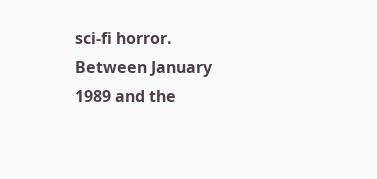sci-fi horror. Between January 1989 and the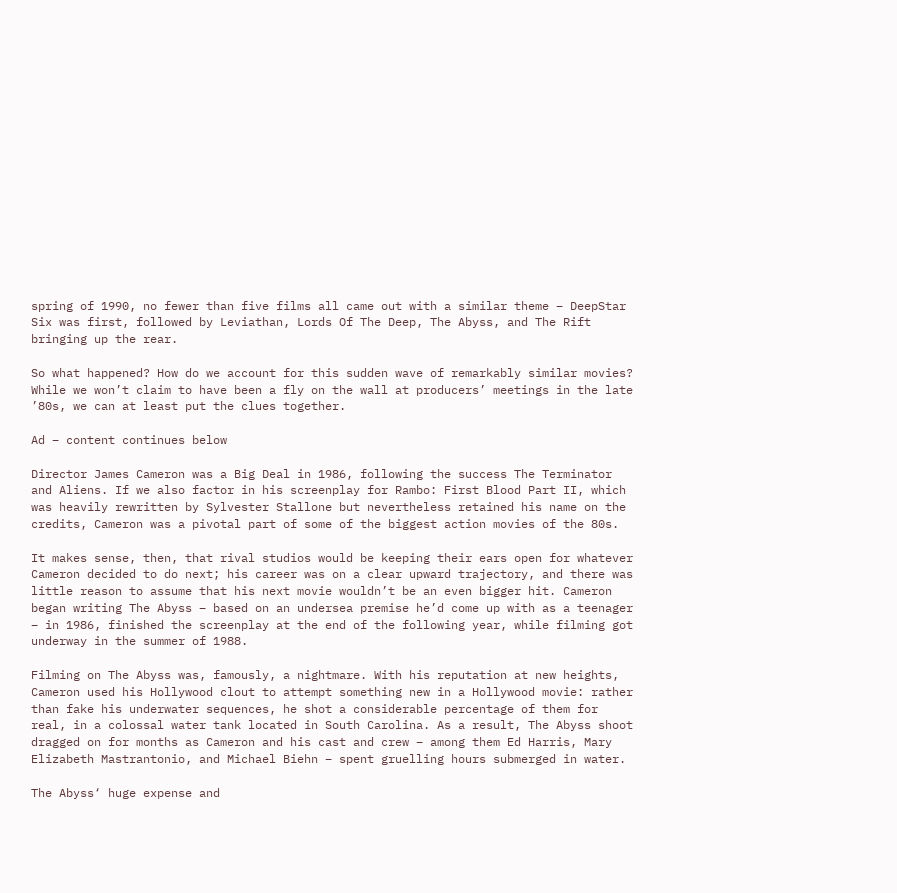spring of 1990, no fewer than five films all came out with a similar theme – DeepStar Six was first, followed by Leviathan, Lords Of The Deep, The Abyss, and The Rift bringing up the rear.

So what happened? How do we account for this sudden wave of remarkably similar movies? While we won’t claim to have been a fly on the wall at producers’ meetings in the late ’80s, we can at least put the clues together.

Ad – content continues below

Director James Cameron was a Big Deal in 1986, following the success The Terminator and Aliens. If we also factor in his screenplay for Rambo: First Blood Part II, which was heavily rewritten by Sylvester Stallone but nevertheless retained his name on the credits, Cameron was a pivotal part of some of the biggest action movies of the 80s.

It makes sense, then, that rival studios would be keeping their ears open for whatever Cameron decided to do next; his career was on a clear upward trajectory, and there was little reason to assume that his next movie wouldn’t be an even bigger hit. Cameron began writing The Abyss – based on an undersea premise he’d come up with as a teenager – in 1986, finished the screenplay at the end of the following year, while filming got underway in the summer of 1988.

Filming on The Abyss was, famously, a nightmare. With his reputation at new heights, Cameron used his Hollywood clout to attempt something new in a Hollywood movie: rather than fake his underwater sequences, he shot a considerable percentage of them for real, in a colossal water tank located in South Carolina. As a result, The Abyss shoot dragged on for months as Cameron and his cast and crew – among them Ed Harris, Mary Elizabeth Mastrantonio, and Michael Biehn – spent gruelling hours submerged in water.

The Abyss‘ huge expense and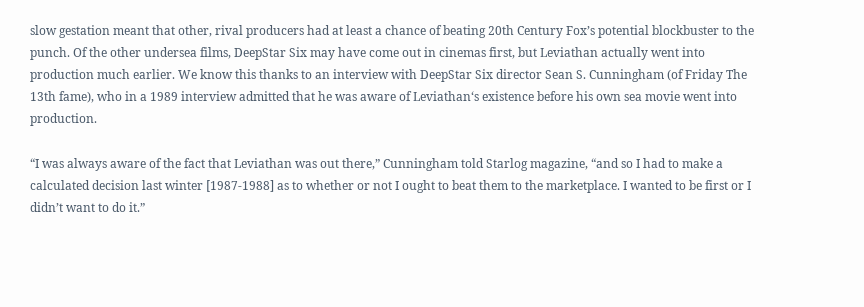slow gestation meant that other, rival producers had at least a chance of beating 20th Century Fox’s potential blockbuster to the punch. Of the other undersea films, DeepStar Six may have come out in cinemas first, but Leviathan actually went into production much earlier. We know this thanks to an interview with DeepStar Six director Sean S. Cunningham (of Friday The 13th fame), who in a 1989 interview admitted that he was aware of Leviathan‘s existence before his own sea movie went into production.

“I was always aware of the fact that Leviathan was out there,” Cunningham told Starlog magazine, “and so I had to make a calculated decision last winter [1987-1988] as to whether or not I ought to beat them to the marketplace. I wanted to be first or I didn’t want to do it.”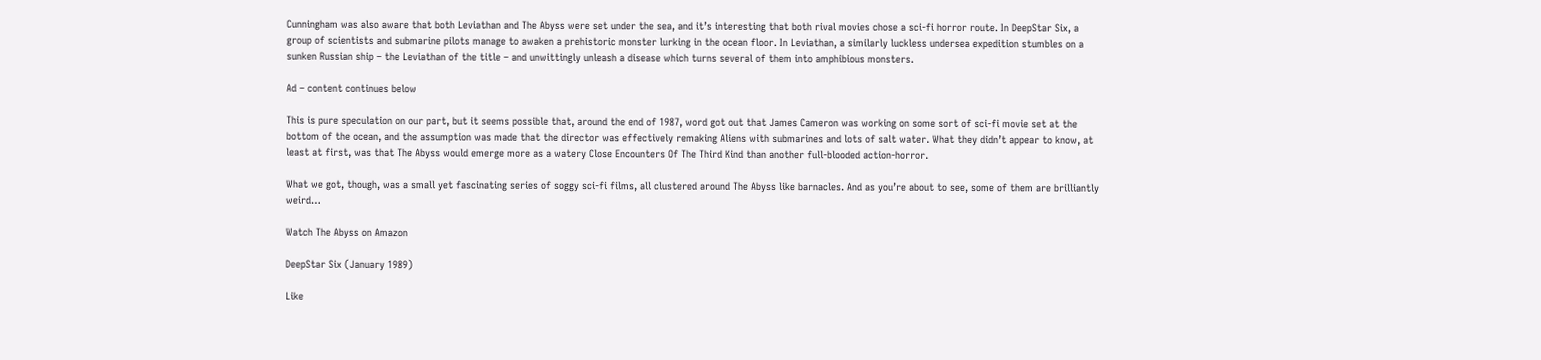Cunningham was also aware that both Leviathan and The Abyss were set under the sea, and it’s interesting that both rival movies chose a sci-fi horror route. In DeepStar Six, a group of scientists and submarine pilots manage to awaken a prehistoric monster lurking in the ocean floor. In Leviathan, a similarly luckless undersea expedition stumbles on a sunken Russian ship – the Leviathan of the title – and unwittingly unleash a disease which turns several of them into amphibious monsters.

Ad – content continues below

This is pure speculation on our part, but it seems possible that, around the end of 1987, word got out that James Cameron was working on some sort of sci-fi movie set at the bottom of the ocean, and the assumption was made that the director was effectively remaking Aliens with submarines and lots of salt water. What they didn’t appear to know, at least at first, was that The Abyss would emerge more as a watery Close Encounters Of The Third Kind than another full-blooded action-horror.

What we got, though, was a small yet fascinating series of soggy sci-fi films, all clustered around The Abyss like barnacles. And as you’re about to see, some of them are brilliantly weird…

Watch The Abyss on Amazon

DeepStar Six (January 1989)

Like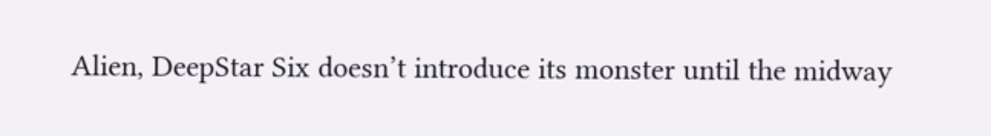Alien, DeepStar Six doesn’t introduce its monster until the midway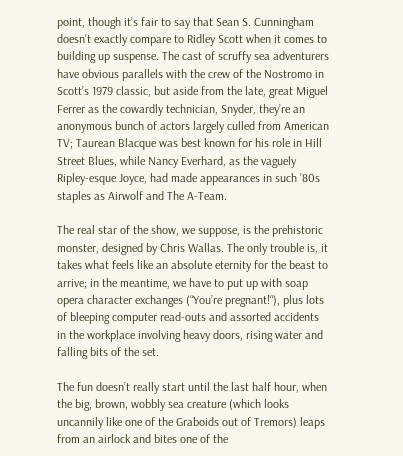point, though it’s fair to say that Sean S. Cunningham doesn’t exactly compare to Ridley Scott when it comes to building up suspense. The cast of scruffy sea adventurers have obvious parallels with the crew of the Nostromo in Scott’s 1979 classic, but aside from the late, great Miguel Ferrer as the cowardly technician, Snyder, they’re an anonymous bunch of actors largely culled from American TV; Taurean Blacque was best known for his role in Hill Street Blues, while Nancy Everhard, as the vaguely Ripley-esque Joyce, had made appearances in such ’80s staples as Airwolf and The A-Team.

The real star of the show, we suppose, is the prehistoric monster, designed by Chris Wallas. The only trouble is, it takes what feels like an absolute eternity for the beast to arrive; in the meantime, we have to put up with soap opera character exchanges (“You’re pregnant!“), plus lots of bleeping computer read-outs and assorted accidents in the workplace involving heavy doors, rising water and falling bits of the set.

The fun doesn’t really start until the last half hour, when the big, brown, wobbly sea creature (which looks uncannily like one of the Graboids out of Tremors) leaps from an airlock and bites one of the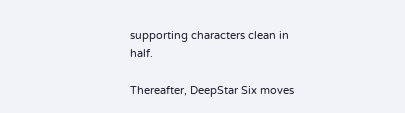supporting characters clean in half.

Thereafter, DeepStar Six moves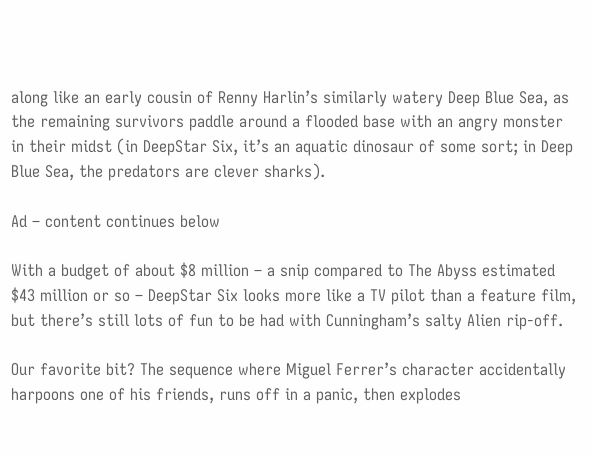along like an early cousin of Renny Harlin’s similarly watery Deep Blue Sea, as the remaining survivors paddle around a flooded base with an angry monster in their midst (in DeepStar Six, it’s an aquatic dinosaur of some sort; in Deep Blue Sea, the predators are clever sharks).

Ad – content continues below

With a budget of about $8 million – a snip compared to The Abyss estimated $43 million or so – DeepStar Six looks more like a TV pilot than a feature film, but there’s still lots of fun to be had with Cunningham’s salty Alien rip-off.

Our favorite bit? The sequence where Miguel Ferrer’s character accidentally harpoons one of his friends, runs off in a panic, then explodes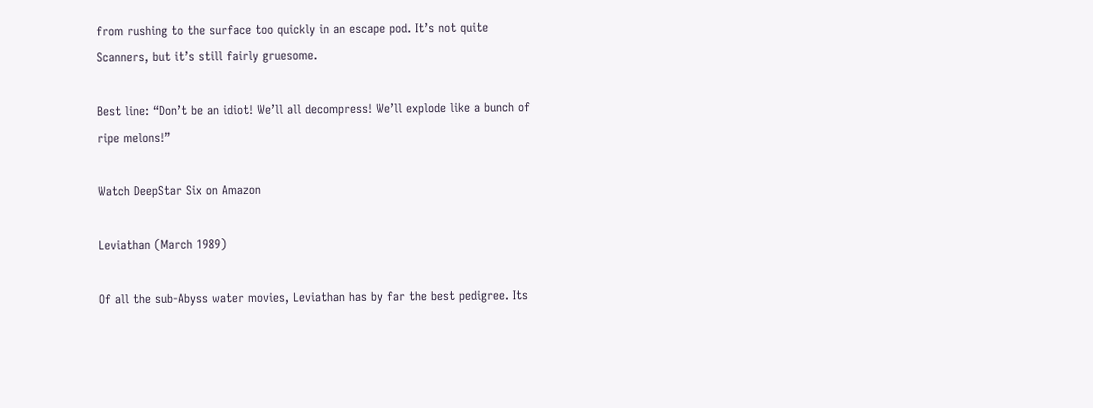from rushing to the surface too quickly in an escape pod. It’s not quite Scanners, but it’s still fairly gruesome.

Best line: “Don’t be an idiot! We’ll all decompress! We’ll explode like a bunch of ripe melons!”

Watch DeepStar Six on Amazon

Leviathan (March 1989)

Of all the sub-Abyss water movies, Leviathan has by far the best pedigree. Its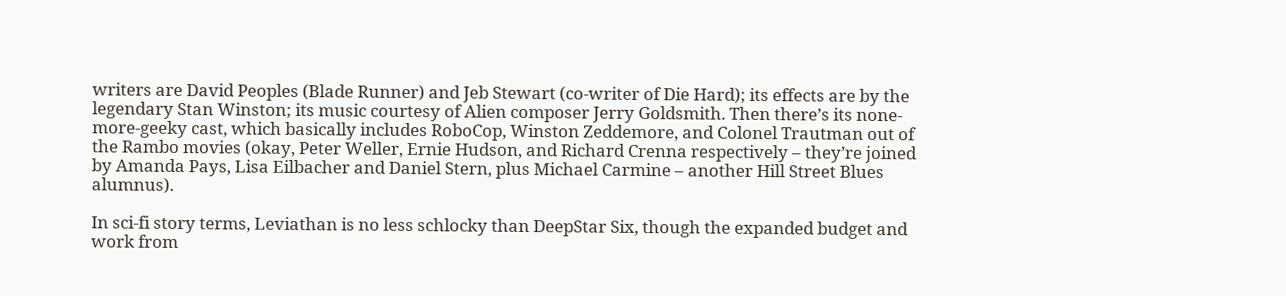writers are David Peoples (Blade Runner) and Jeb Stewart (co-writer of Die Hard); its effects are by the legendary Stan Winston; its music courtesy of Alien composer Jerry Goldsmith. Then there’s its none-more-geeky cast, which basically includes RoboCop, Winston Zeddemore, and Colonel Trautman out of the Rambo movies (okay, Peter Weller, Ernie Hudson, and Richard Crenna respectively – they’re joined by Amanda Pays, Lisa Eilbacher and Daniel Stern, plus Michael Carmine – another Hill Street Blues alumnus).

In sci-fi story terms, Leviathan is no less schlocky than DeepStar Six, though the expanded budget and work from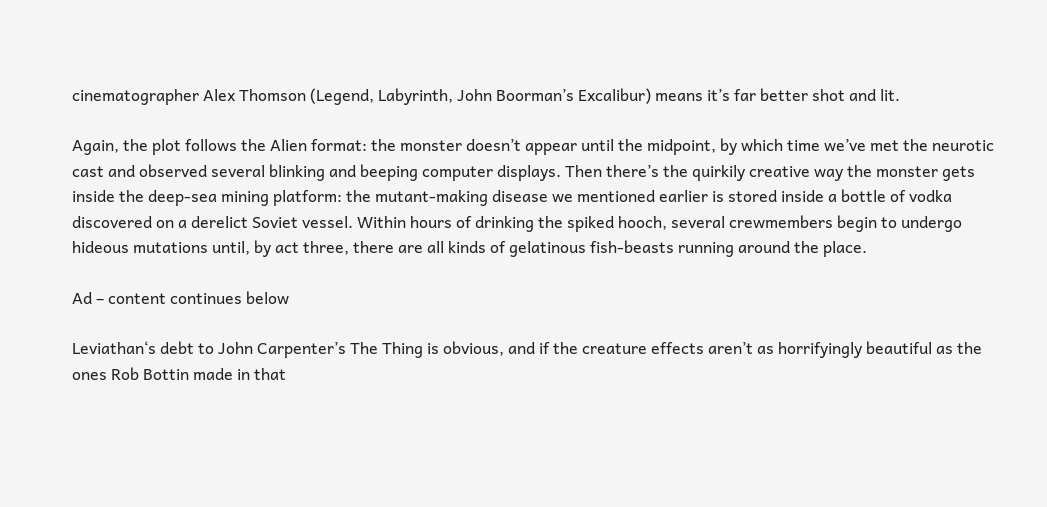cinematographer Alex Thomson (Legend, Labyrinth, John Boorman’s Excalibur) means it’s far better shot and lit.

Again, the plot follows the Alien format: the monster doesn’t appear until the midpoint, by which time we’ve met the neurotic cast and observed several blinking and beeping computer displays. Then there’s the quirkily creative way the monster gets inside the deep-sea mining platform: the mutant-making disease we mentioned earlier is stored inside a bottle of vodka discovered on a derelict Soviet vessel. Within hours of drinking the spiked hooch, several crewmembers begin to undergo hideous mutations until, by act three, there are all kinds of gelatinous fish-beasts running around the place.

Ad – content continues below

Leviathan‘s debt to John Carpenter’s The Thing is obvious, and if the creature effects aren’t as horrifyingly beautiful as the ones Rob Bottin made in that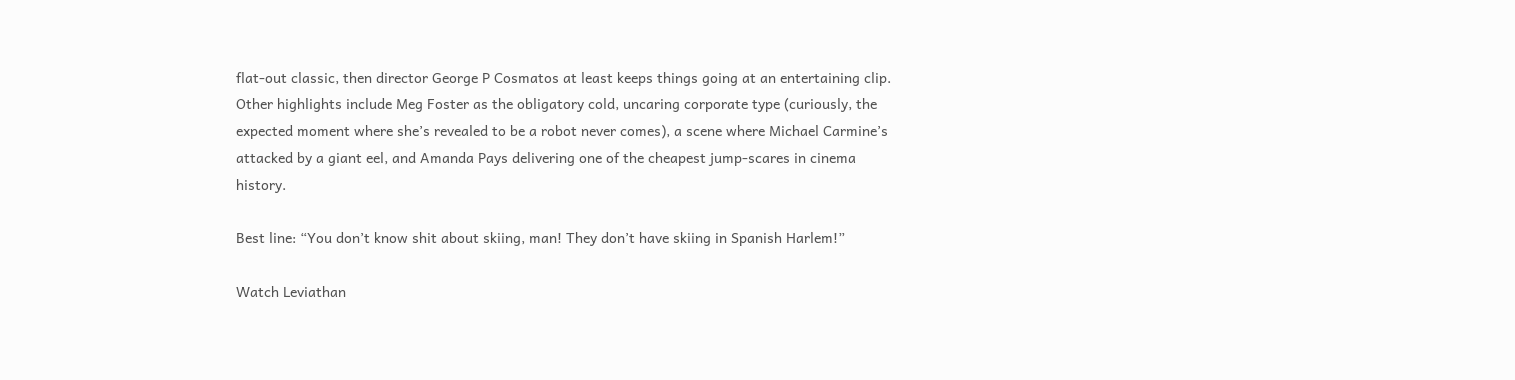flat-out classic, then director George P Cosmatos at least keeps things going at an entertaining clip. Other highlights include Meg Foster as the obligatory cold, uncaring corporate type (curiously, the expected moment where she’s revealed to be a robot never comes), a scene where Michael Carmine’s attacked by a giant eel, and Amanda Pays delivering one of the cheapest jump-scares in cinema history.

Best line: “You don’t know shit about skiing, man! They don’t have skiing in Spanish Harlem!”

Watch Leviathan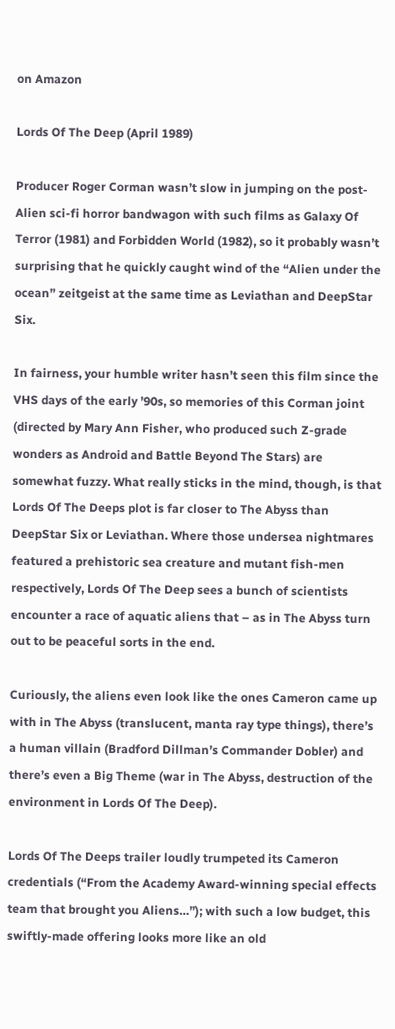on Amazon

Lords Of The Deep (April 1989)

Producer Roger Corman wasn’t slow in jumping on the post-Alien sci-fi horror bandwagon with such films as Galaxy Of Terror (1981) and Forbidden World (1982), so it probably wasn’t surprising that he quickly caught wind of the “Alien under the ocean” zeitgeist at the same time as Leviathan and DeepStar Six.

In fairness, your humble writer hasn’t seen this film since the VHS days of the early ’90s, so memories of this Corman joint (directed by Mary Ann Fisher, who produced such Z-grade wonders as Android and Battle Beyond The Stars) are somewhat fuzzy. What really sticks in the mind, though, is that Lords Of The Deeps plot is far closer to The Abyss than DeepStar Six or Leviathan. Where those undersea nightmares featured a prehistoric sea creature and mutant fish-men respectively, Lords Of The Deep sees a bunch of scientists encounter a race of aquatic aliens that – as in The Abyss turn out to be peaceful sorts in the end.

Curiously, the aliens even look like the ones Cameron came up with in The Abyss (translucent, manta ray type things), there’s a human villain (Bradford Dillman’s Commander Dobler) and there’s even a Big Theme (war in The Abyss, destruction of the environment in Lords Of The Deep).

Lords Of The Deeps trailer loudly trumpeted its Cameron credentials (“From the Academy Award-winning special effects team that brought you Aliens…”); with such a low budget, this swiftly-made offering looks more like an old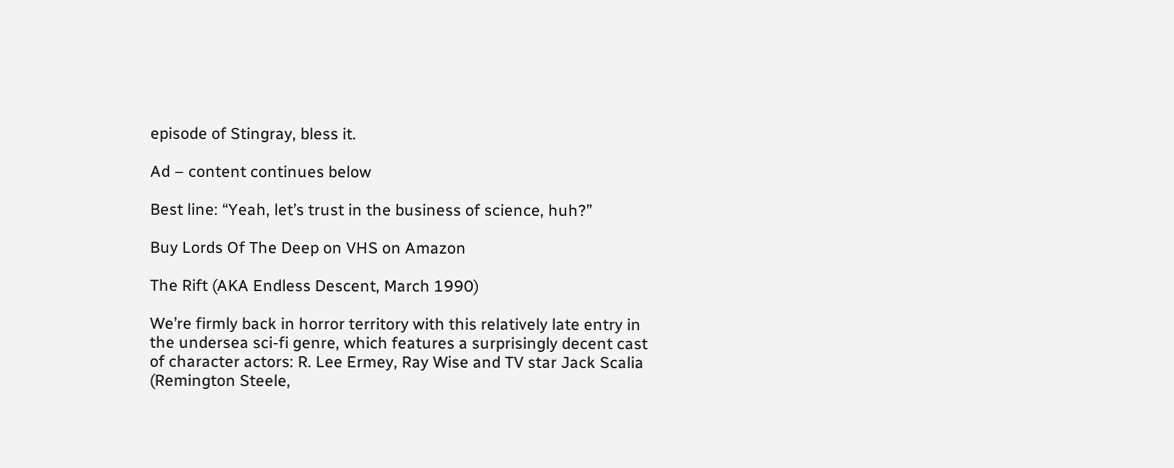episode of Stingray, bless it.

Ad – content continues below

Best line: “Yeah, let’s trust in the business of science, huh?”

Buy Lords Of The Deep on VHS on Amazon

The Rift (AKA Endless Descent, March 1990)

We’re firmly back in horror territory with this relatively late entry in the undersea sci-fi genre, which features a surprisingly decent cast of character actors: R. Lee Ermey, Ray Wise and TV star Jack Scalia (Remington Steele,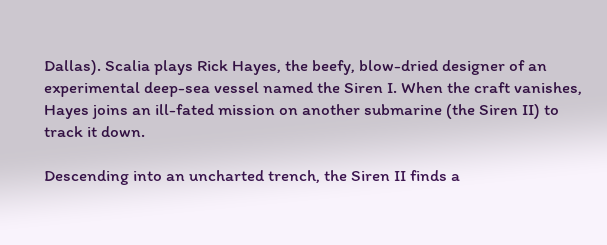Dallas). Scalia plays Rick Hayes, the beefy, blow-dried designer of an experimental deep-sea vessel named the Siren I. When the craft vanishes, Hayes joins an ill-fated mission on another submarine (the Siren II) to track it down.

Descending into an uncharted trench, the Siren II finds a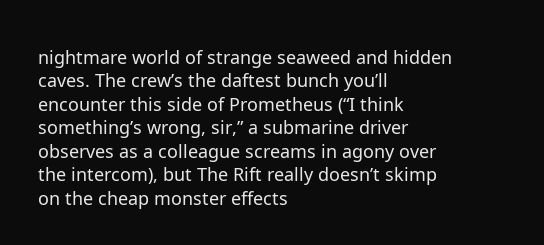nightmare world of strange seaweed and hidden caves. The crew’s the daftest bunch you’ll encounter this side of Prometheus (“I think something’s wrong, sir,” a submarine driver observes as a colleague screams in agony over the intercom), but The Rift really doesn’t skimp on the cheap monster effects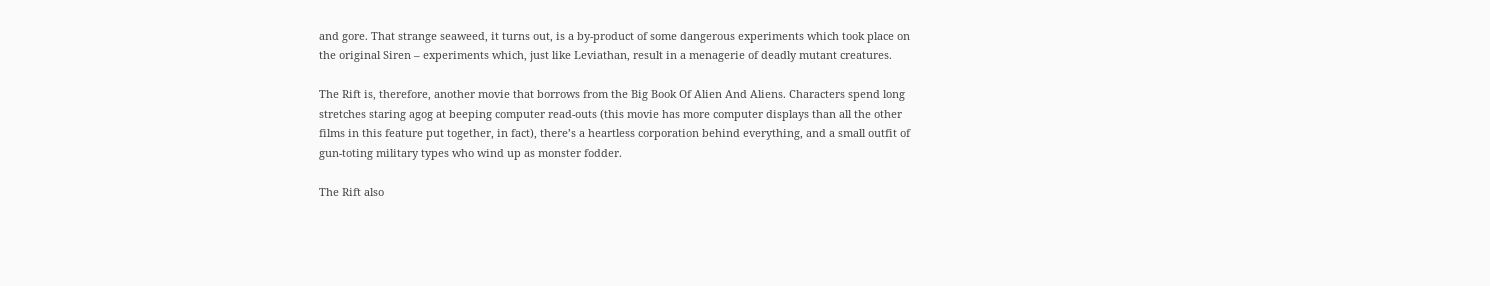and gore. That strange seaweed, it turns out, is a by-product of some dangerous experiments which took place on the original Siren – experiments which, just like Leviathan, result in a menagerie of deadly mutant creatures.

The Rift is, therefore, another movie that borrows from the Big Book Of Alien And Aliens. Characters spend long stretches staring agog at beeping computer read-outs (this movie has more computer displays than all the other films in this feature put together, in fact), there’s a heartless corporation behind everything, and a small outfit of gun-toting military types who wind up as monster fodder.

The Rift also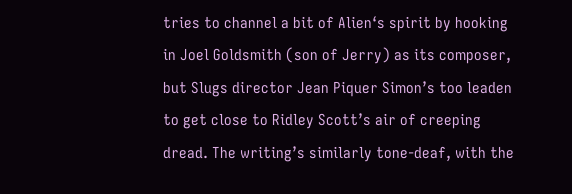tries to channel a bit of Alien‘s spirit by hooking in Joel Goldsmith (son of Jerry) as its composer, but Slugs director Jean Piquer Simon’s too leaden to get close to Ridley Scott’s air of creeping dread. The writing’s similarly tone-deaf, with the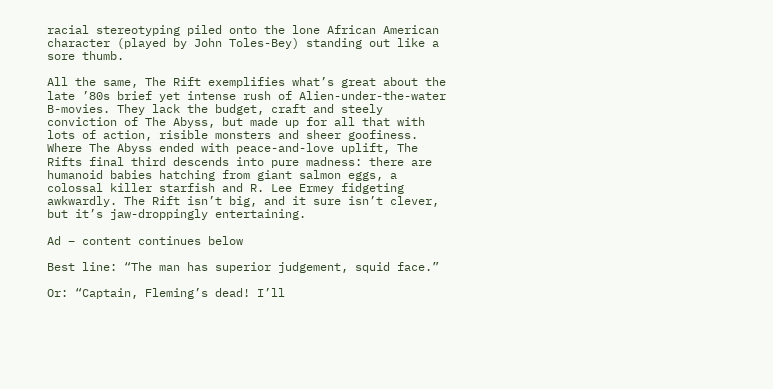racial stereotyping piled onto the lone African American character (played by John Toles-Bey) standing out like a sore thumb.

All the same, The Rift exemplifies what’s great about the late ’80s brief yet intense rush of Alien-under-the-water B-movies. They lack the budget, craft and steely conviction of The Abyss, but made up for all that with lots of action, risible monsters and sheer goofiness. Where The Abyss ended with peace-and-love uplift, The Rifts final third descends into pure madness: there are humanoid babies hatching from giant salmon eggs, a colossal killer starfish and R. Lee Ermey fidgeting awkwardly. The Rift isn’t big, and it sure isn’t clever, but it’s jaw-droppingly entertaining.

Ad – content continues below

Best line: “The man has superior judgement, squid face.”

Or: “Captain, Fleming’s dead! I’ll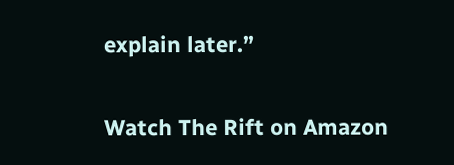explain later.”

Watch The Rift on Amazon